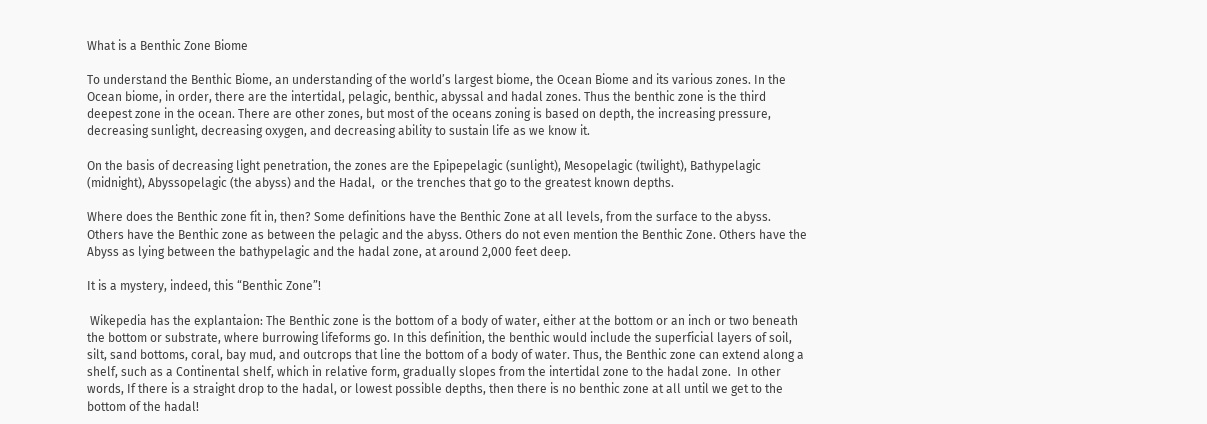What is a Benthic Zone Biome

To understand the Benthic Biome, an understanding of the world’s largest biome, the Ocean Biome and its various zones. In the Ocean biome, in order, there are the intertidal, pelagic, benthic, abyssal and hadal zones. Thus the benthic zone is the third deepest zone in the ocean. There are other zones, but most of the oceans zoning is based on depth, the increasing pressure, decreasing sunlight, decreasing oxygen, and decreasing ability to sustain life as we know it.

On the basis of decreasing light penetration, the zones are the Epipepelagic (sunlight), Mesopelagic (twilight), Bathypelagic (midnight), Abyssopelagic (the abyss) and the Hadal,  or the trenches that go to the greatest known depths.

Where does the Benthic zone fit in, then? Some definitions have the Benthic Zone at all levels, from the surface to the abyss. Others have the Benthic zone as between the pelagic and the abyss. Others do not even mention the Benthic Zone. Others have the Abyss as lying between the bathypelagic and the hadal zone, at around 2,000 feet deep.

It is a mystery, indeed, this “Benthic Zone”!

 Wikepedia has the explantaion: The Benthic zone is the bottom of a body of water, either at the bottom or an inch or two beneath the bottom or substrate, where burrowing lifeforms go. In this definition, the benthic would include the superficial layers of soil, silt, sand bottoms, coral, bay mud, and outcrops that line the bottom of a body of water. Thus, the Benthic zone can extend along a shelf, such as a Continental shelf, which in relative form, gradually slopes from the intertidal zone to the hadal zone.  In other words, If there is a straight drop to the hadal, or lowest possible depths, then there is no benthic zone at all until we get to the bottom of the hadal!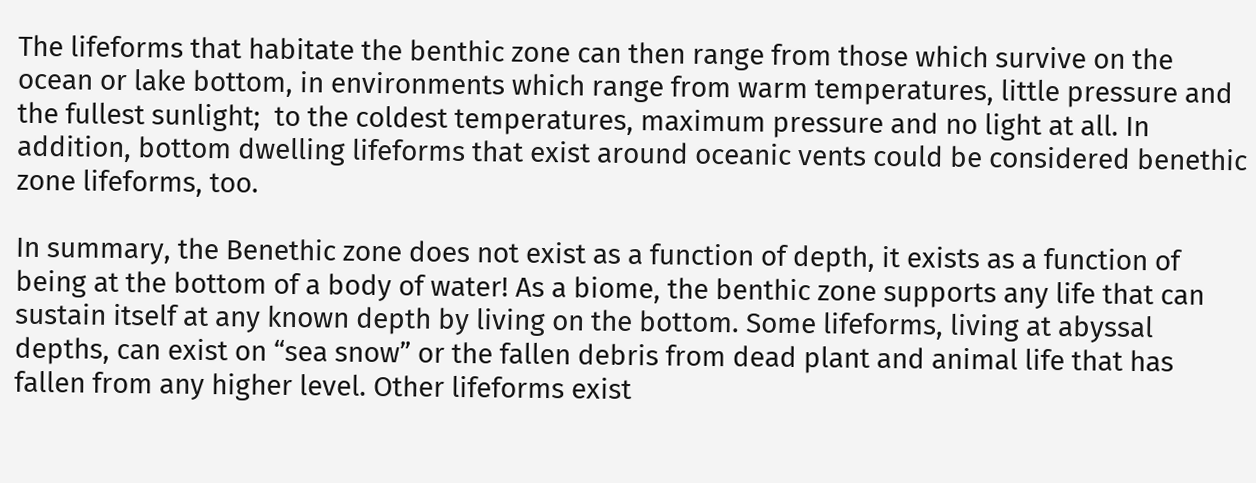The lifeforms that habitate the benthic zone can then range from those which survive on the ocean or lake bottom, in environments which range from warm temperatures, little pressure and the fullest sunlight;  to the coldest temperatures, maximum pressure and no light at all. In addition, bottom dwelling lifeforms that exist around oceanic vents could be considered benethic zone lifeforms, too.

In summary, the Benethic zone does not exist as a function of depth, it exists as a function of being at the bottom of a body of water! As a biome, the benthic zone supports any life that can sustain itself at any known depth by living on the bottom. Some lifeforms, living at abyssal depths, can exist on “sea snow” or the fallen debris from dead plant and animal life that has fallen from any higher level. Other lifeforms exist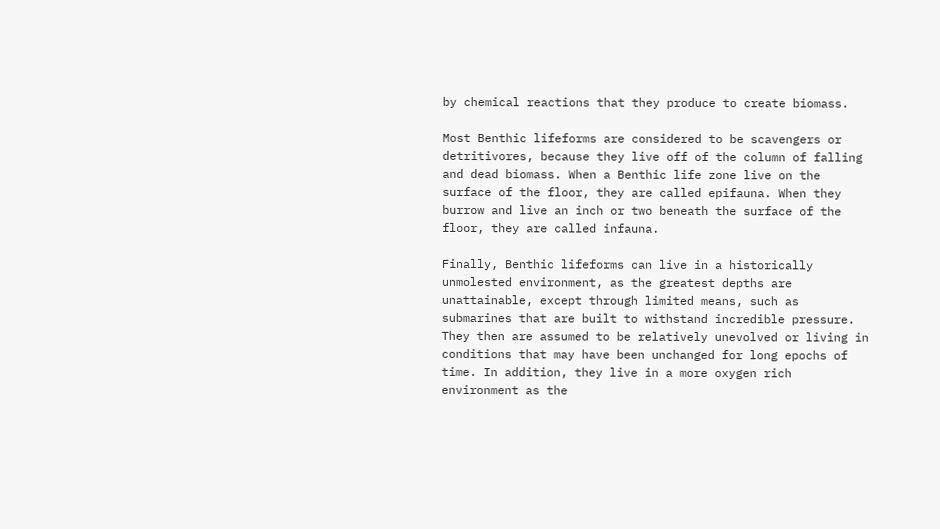by chemical reactions that they produce to create biomass.

Most Benthic lifeforms are considered to be scavengers or detritivores, because they live off of the column of falling and dead biomass. When a Benthic life zone live on the surface of the floor, they are called epifauna. When they burrow and live an inch or two beneath the surface of the floor, they are called infauna.

Finally, Benthic lifeforms can live in a historically unmolested environment, as the greatest depths are unattainable, except through limited means, such as submarines that are built to withstand incredible pressure. They then are assumed to be relatively unevolved or living in conditions that may have been unchanged for long epochs of time. In addition, they live in a more oxygen rich environment as the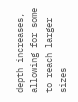depth increases, allowing for some to reach larger sizes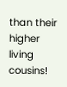than their higher living cousins!